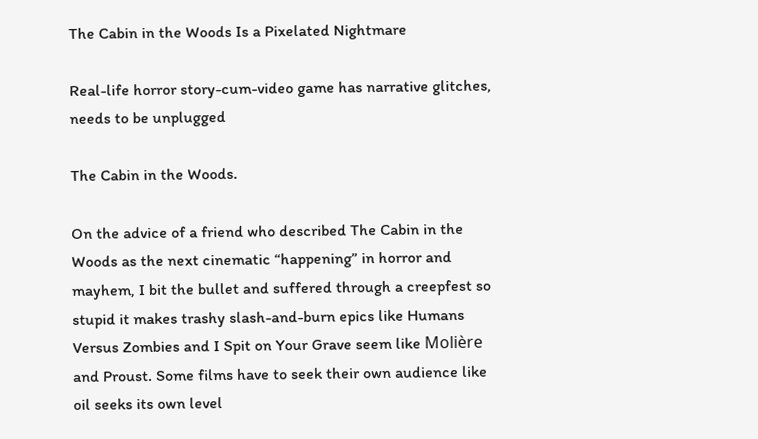The Cabin in the Woods Is a Pixelated Nightmare

Real-life horror story-cum-video game has narrative glitches, needs to be unplugged

The Cabin in the Woods.

On the advice of a friend who described The Cabin in the Woods as the next cinematic “happening” in horror and mayhem, I bit the bullet and suffered through a creepfest so stupid it makes trashy slash-and-burn epics like Humans Versus Zombies and I Spit on Your Grave seem like Molière and Proust. Some films have to seek their own audience like oil seeks its own level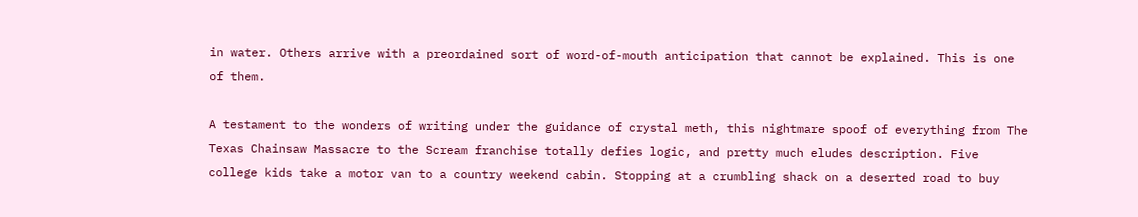in water. Others arrive with a preordained sort of word-of-mouth anticipation that cannot be explained. This is one of them.

A testament to the wonders of writing under the guidance of crystal meth, this nightmare spoof of everything from The Texas Chainsaw Massacre to the Scream franchise totally defies logic, and pretty much eludes description. Five college kids take a motor van to a country weekend cabin. Stopping at a crumbling shack on a deserted road to buy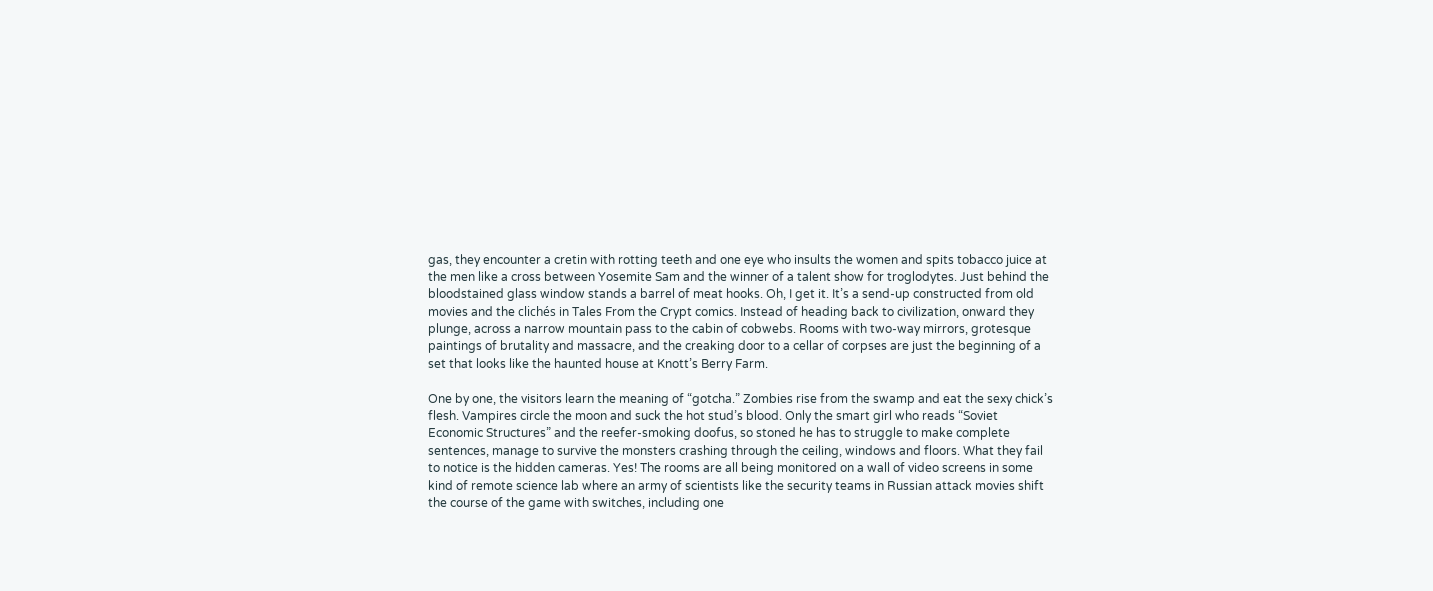gas, they encounter a cretin with rotting teeth and one eye who insults the women and spits tobacco juice at the men like a cross between Yosemite Sam and the winner of a talent show for troglodytes. Just behind the bloodstained glass window stands a barrel of meat hooks. Oh, I get it. It’s a send-up constructed from old movies and the clichés in Tales From the Crypt comics. Instead of heading back to civilization, onward they plunge, across a narrow mountain pass to the cabin of cobwebs. Rooms with two-way mirrors, grotesque paintings of brutality and massacre, and the creaking door to a cellar of corpses are just the beginning of a set that looks like the haunted house at Knott’s Berry Farm.

One by one, the visitors learn the meaning of “gotcha.” Zombies rise from the swamp and eat the sexy chick’s flesh. Vampires circle the moon and suck the hot stud’s blood. Only the smart girl who reads “Soviet Economic Structures” and the reefer-smoking doofus, so stoned he has to struggle to make complete sentences, manage to survive the monsters crashing through the ceiling, windows and floors. What they fail to notice is the hidden cameras. Yes! The rooms are all being monitored on a wall of video screens in some kind of remote science lab where an army of scientists like the security teams in Russian attack movies shift the course of the game with switches, including one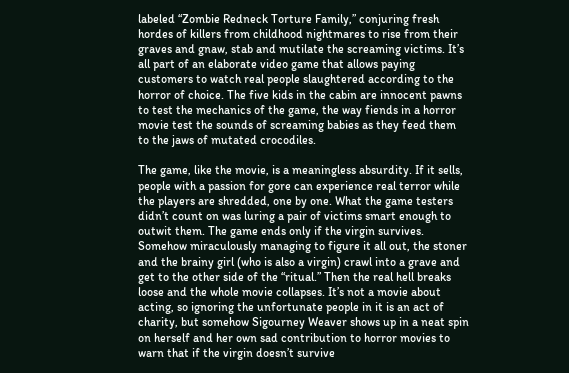labeled “Zombie Redneck Torture Family,” conjuring fresh hordes of killers from childhood nightmares to rise from their graves and gnaw, stab and mutilate the screaming victims. It’s all part of an elaborate video game that allows paying customers to watch real people slaughtered according to the horror of choice. The five kids in the cabin are innocent pawns to test the mechanics of the game, the way fiends in a horror movie test the sounds of screaming babies as they feed them to the jaws of mutated crocodiles.

The game, like the movie, is a meaningless absurdity. If it sells, people with a passion for gore can experience real terror while the players are shredded, one by one. What the game testers didn’t count on was luring a pair of victims smart enough to outwit them. The game ends only if the virgin survives. Somehow miraculously managing to figure it all out, the stoner and the brainy girl (who is also a virgin) crawl into a grave and get to the other side of the “ritual.” Then the real hell breaks loose and the whole movie collapses. It’s not a movie about acting, so ignoring the unfortunate people in it is an act of charity, but somehow Sigourney Weaver shows up in a neat spin on herself and her own sad contribution to horror movies to warn that if the virgin doesn’t survive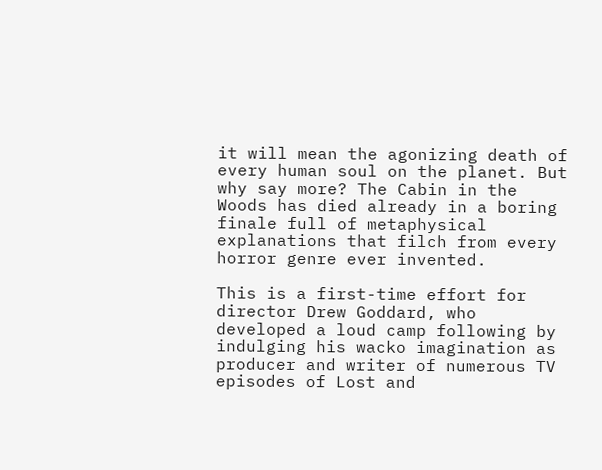it will mean the agonizing death of every human soul on the planet. But why say more? The Cabin in the Woods has died already in a boring finale full of metaphysical explanations that filch from every horror genre ever invented.

This is a first-time effort for director Drew Goddard, who developed a loud camp following by indulging his wacko imagination as producer and writer of numerous TV episodes of Lost and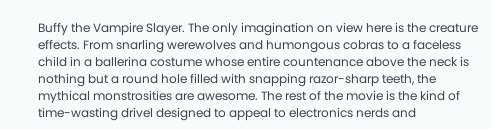Buffy the Vampire Slayer. The only imagination on view here is the creature effects. From snarling werewolves and humongous cobras to a faceless child in a ballerina costume whose entire countenance above the neck is nothing but a round hole filled with snapping razor-sharp teeth, the mythical monstrosities are awesome. The rest of the movie is the kind of time-wasting drivel designed to appeal to electronics nerds and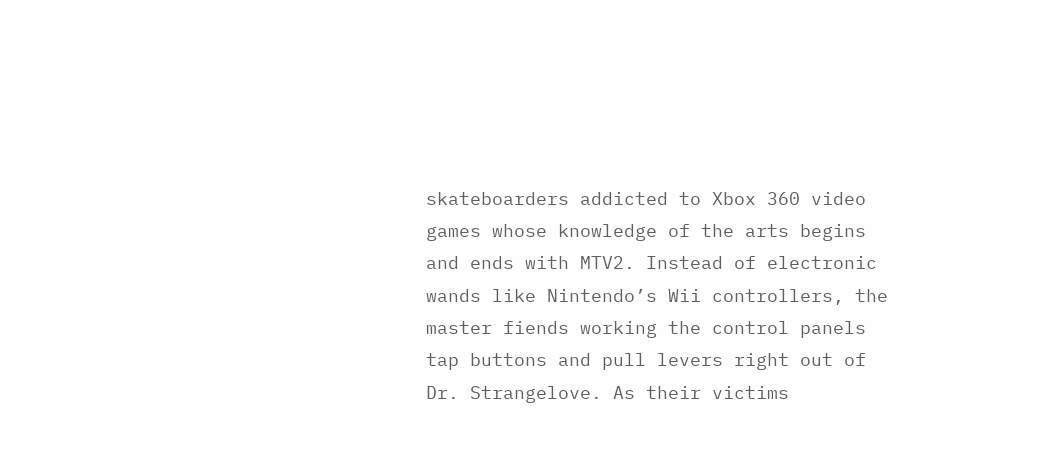skateboarders addicted to Xbox 360 video games whose knowledge of the arts begins and ends with MTV2. Instead of electronic wands like Nintendo’s Wii controllers, the master fiends working the control panels tap buttons and pull levers right out of Dr. Strangelove. As their victims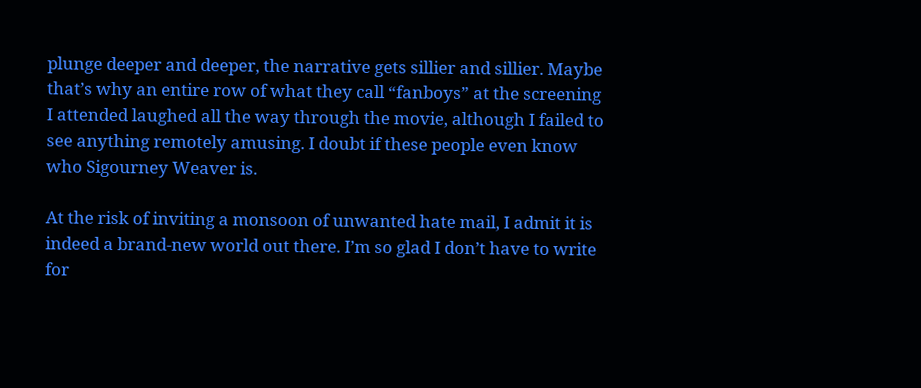plunge deeper and deeper, the narrative gets sillier and sillier. Maybe that’s why an entire row of what they call “fanboys” at the screening I attended laughed all the way through the movie, although I failed to see anything remotely amusing. I doubt if these people even know who Sigourney Weaver is.

At the risk of inviting a monsoon of unwanted hate mail, I admit it is indeed a brand-new world out there. I’m so glad I don’t have to write for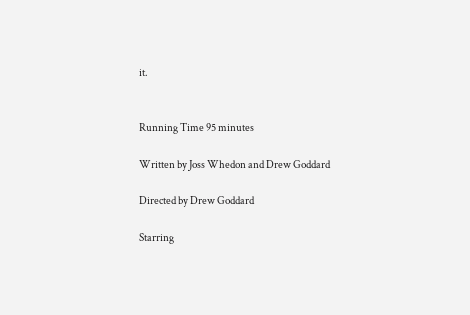it.


Running Time 95 minutes

Written by Joss Whedon and Drew Goddard

Directed by Drew Goddard

Starring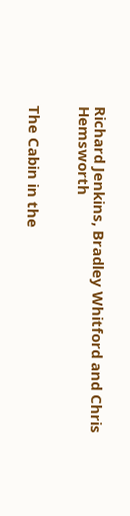Richard Jenkins, Bradley Whitford and Chris Hemsworth


The Cabin in the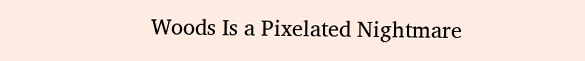Woods Is a Pixelated Nightmare